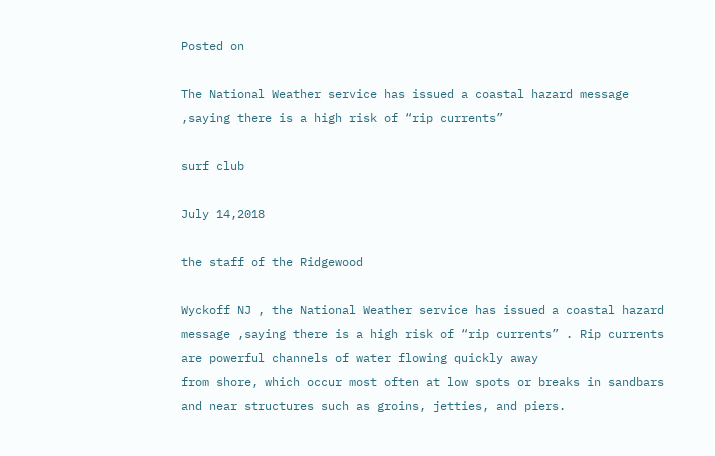Posted on

The National Weather service has issued a coastal hazard message ,saying there is a high risk of “rip currents”

surf club

July 14,2018

the staff of the Ridgewood

Wyckoff NJ , the National Weather service has issued a coastal hazard message ,saying there is a high risk of “rip currents” . Rip currents are powerful channels of water flowing quickly away
from shore, which occur most often at low spots or breaks in sandbars and near structures such as groins, jetties, and piers.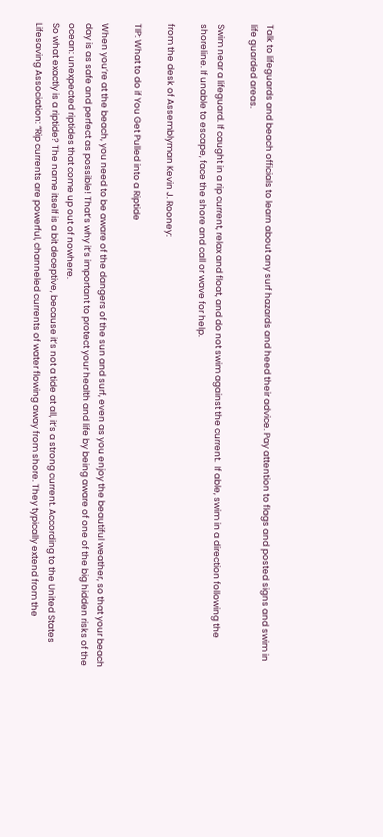Talk to lifeguards and beach officials to learn about any surf hazards and heed their advice. Pay attention to flags and posted signs and swim in life guarded areas.

Swim near a lifeguard. If caught in a rip current, relax and float, and do not swim against the current.  If able, swim in a direction following the shoreline. If unable to escape, face the shore and call or wave for help.

from the desk of Assemblyman Kevin J. Rooney:

TIP: What to do if You Get Pulled into a Riptide

When you’re at the beach, you need to be aware of the dangers of the sun and surf, even as you enjoy the beautiful weather, so that your beach day is as safe and perfect as possible! That’s why it’s important to protect your health and life by being aware of one of the big hidden risks of the ocean: unexpected riptides that come up out of nowhere.
So what exactly is a riptide? The name itself is a bit deceptive, because it’s not a tide at all, it’s a strong current. According to the United States Lifesaving Association: “Rip currents are powerful, channeled currents of water flowing away from shore. They typically extend from the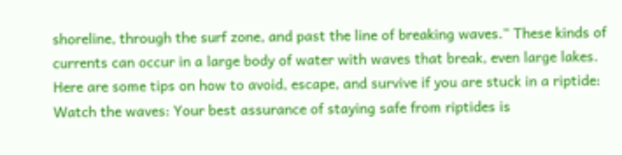shoreline, through the surf zone, and past the line of breaking waves.” These kinds of currents can occur in a large body of water with waves that break, even large lakes.
Here are some tips on how to avoid, escape, and survive if you are stuck in a riptide:
Watch the waves: Your best assurance of staying safe from riptides is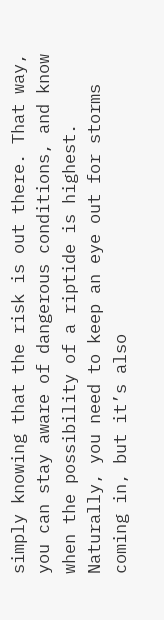simply knowing that the risk is out there. That way, you can stay aware of dangerous conditions, and know when the possibility of a riptide is highest. Naturally, you need to keep an eye out for storms coming in, but it’s also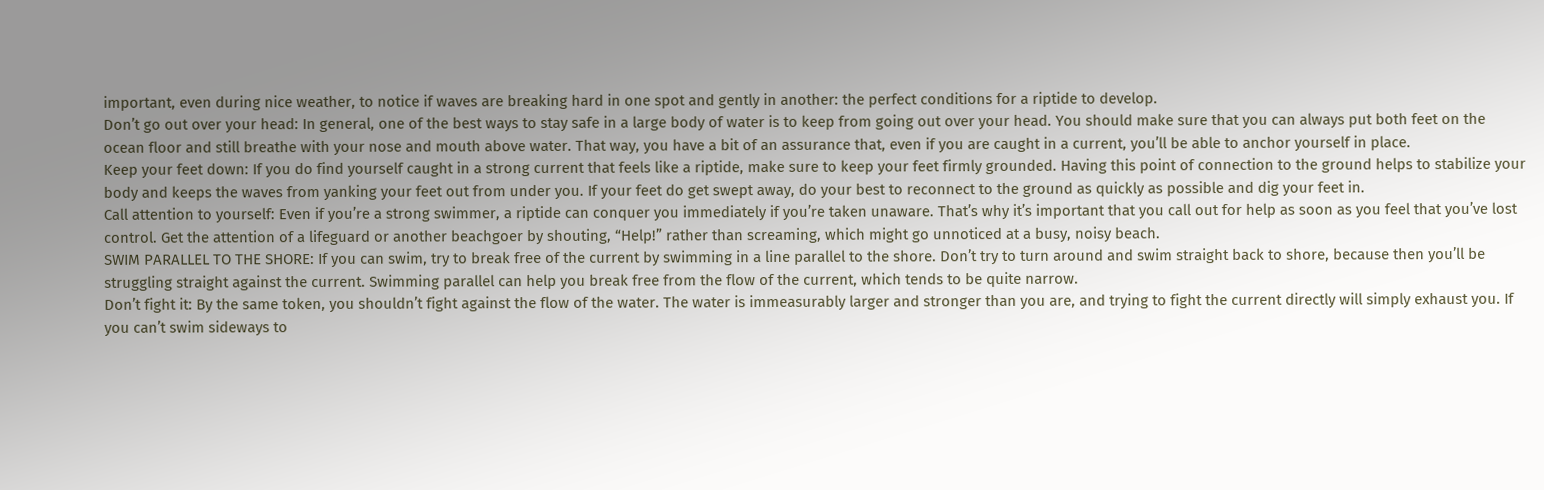important, even during nice weather, to notice if waves are breaking hard in one spot and gently in another: the perfect conditions for a riptide to develop.
Don’t go out over your head: In general, one of the best ways to stay safe in a large body of water is to keep from going out over your head. You should make sure that you can always put both feet on the ocean floor and still breathe with your nose and mouth above water. That way, you have a bit of an assurance that, even if you are caught in a current, you’ll be able to anchor yourself in place.
Keep your feet down: If you do find yourself caught in a strong current that feels like a riptide, make sure to keep your feet firmly grounded. Having this point of connection to the ground helps to stabilize your body and keeps the waves from yanking your feet out from under you. If your feet do get swept away, do your best to reconnect to the ground as quickly as possible and dig your feet in.
Call attention to yourself: Even if you’re a strong swimmer, a riptide can conquer you immediately if you’re taken unaware. That’s why it’s important that you call out for help as soon as you feel that you’ve lost control. Get the attention of a lifeguard or another beachgoer by shouting, “Help!” rather than screaming, which might go unnoticed at a busy, noisy beach.
SWIM PARALLEL TO THE SHORE: If you can swim, try to break free of the current by swimming in a line parallel to the shore. Don’t try to turn around and swim straight back to shore, because then you’ll be struggling straight against the current. Swimming parallel can help you break free from the flow of the current, which tends to be quite narrow.
Don’t fight it: By the same token, you shouldn’t fight against the flow of the water. The water is immeasurably larger and stronger than you are, and trying to fight the current directly will simply exhaust you. If you can’t swim sideways to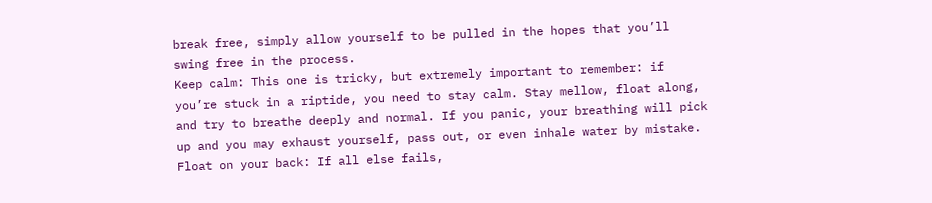break free, simply allow yourself to be pulled in the hopes that you’ll swing free in the process.
Keep calm: This one is tricky, but extremely important to remember: if you’re stuck in a riptide, you need to stay calm. Stay mellow, float along, and try to breathe deeply and normal. If you panic, your breathing will pick up and you may exhaust yourself, pass out, or even inhale water by mistake.
Float on your back: If all else fails,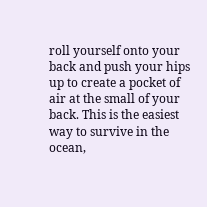roll yourself onto your back and push your hips up to create a pocket of air at the small of your back. This is the easiest way to survive in the ocean,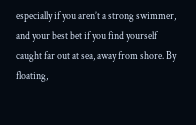especially if you aren’t a strong swimmer, and your best bet if you find yourself caught far out at sea, away from shore. By floating,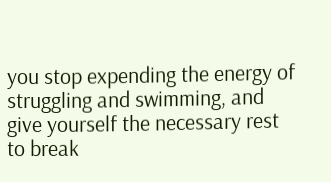you stop expending the energy of struggling and swimming, and give yourself the necessary rest to break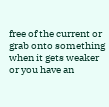free of the current or grab onto something when it gets weaker or you have an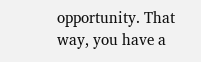opportunity. That way, you have a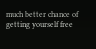much better chance of getting yourself free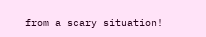from a scary situation!